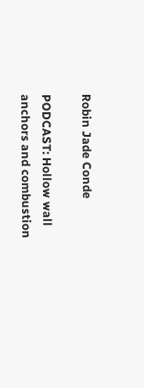Robin Jade Conde

PODCAST: Hollow wall anchors and combustion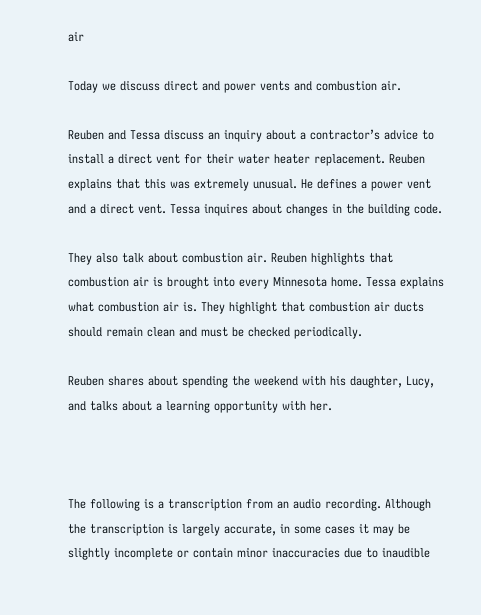air

Today we discuss direct and power vents and combustion air.

Reuben and Tessa discuss an inquiry about a contractor’s advice to install a direct vent for their water heater replacement. Reuben explains that this was extremely unusual. He defines a power vent and a direct vent. Tessa inquires about changes in the building code.

They also talk about combustion air. Reuben highlights that combustion air is brought into every Minnesota home. Tessa explains what combustion air is. They highlight that combustion air ducts should remain clean and must be checked periodically.

Reuben shares about spending the weekend with his daughter, Lucy, and talks about a learning opportunity with her.



The following is a transcription from an audio recording. Although the transcription is largely accurate, in some cases it may be slightly incomplete or contain minor inaccuracies due to inaudible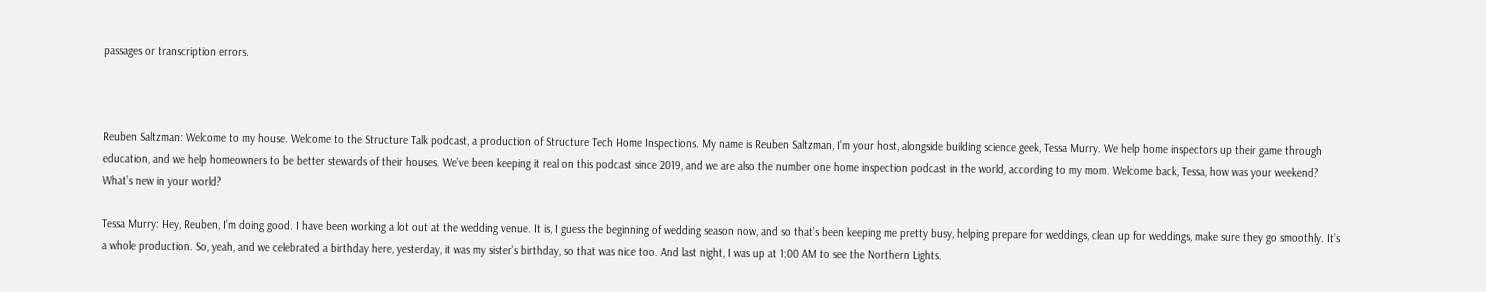passages or transcription errors.



Reuben Saltzman: Welcome to my house. Welcome to the Structure Talk podcast, a production of Structure Tech Home Inspections. My name is Reuben Saltzman, I’m your host, alongside building science geek, Tessa Murry. We help home inspectors up their game through education, and we help homeowners to be better stewards of their houses. We’ve been keeping it real on this podcast since 2019, and we are also the number one home inspection podcast in the world, according to my mom. Welcome back, Tessa, how was your weekend? What’s new in your world?

Tessa Murry: Hey, Reuben, I’m doing good. I have been working a lot out at the wedding venue. It is, I guess the beginning of wedding season now, and so that’s been keeping me pretty busy, helping prepare for weddings, clean up for weddings, make sure they go smoothly. It’s a whole production. So, yeah, and we celebrated a birthday here, yesterday, it was my sister’s birthday, so that was nice too. And last night, I was up at 1:00 AM to see the Northern Lights.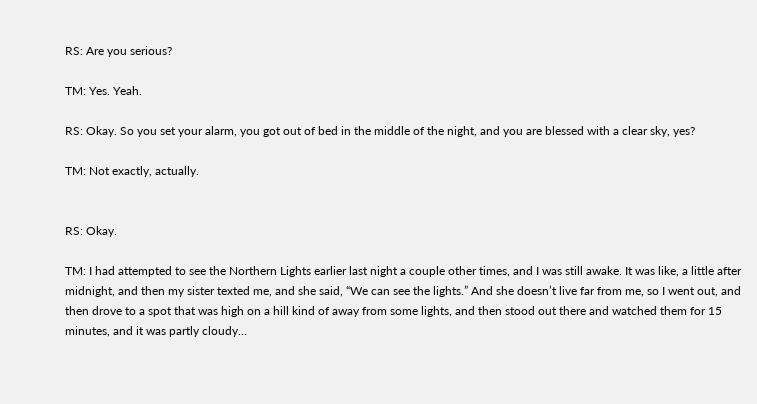RS: Are you serious?

TM: Yes. Yeah.

RS: Okay. So you set your alarm, you got out of bed in the middle of the night, and you are blessed with a clear sky, yes?

TM: Not exactly, actually.


RS: Okay.

TM: I had attempted to see the Northern Lights earlier last night a couple other times, and I was still awake. It was like, a little after midnight, and then my sister texted me, and she said, “We can see the lights.” And she doesn’t live far from me, so I went out, and then drove to a spot that was high on a hill kind of away from some lights, and then stood out there and watched them for 15 minutes, and it was partly cloudy…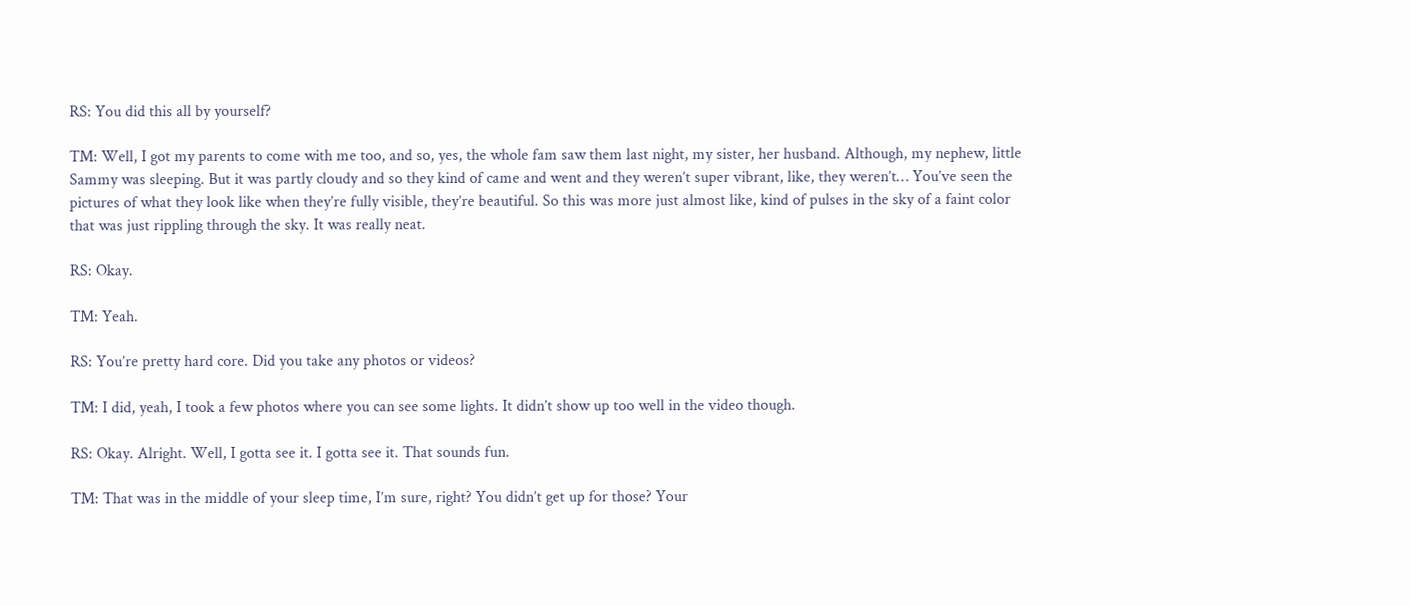RS: You did this all by yourself?

TM: Well, I got my parents to come with me too, and so, yes, the whole fam saw them last night, my sister, her husband. Although, my nephew, little Sammy was sleeping. But it was partly cloudy and so they kind of came and went and they weren’t super vibrant, like, they weren’t… You’ve seen the pictures of what they look like when they’re fully visible, they’re beautiful. So this was more just almost like, kind of pulses in the sky of a faint color that was just rippling through the sky. It was really neat.

RS: Okay.

TM: Yeah.

RS: You’re pretty hard core. Did you take any photos or videos?

TM: I did, yeah, I took a few photos where you can see some lights. It didn’t show up too well in the video though.

RS: Okay. Alright. Well, I gotta see it. I gotta see it. That sounds fun.

TM: That was in the middle of your sleep time, I’m sure, right? You didn’t get up for those? Your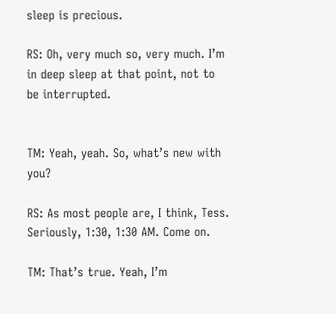sleep is precious.

RS: Oh, very much so, very much. I’m in deep sleep at that point, not to be interrupted.


TM: Yeah, yeah. So, what’s new with you?

RS: As most people are, I think, Tess. Seriously, 1:30, 1:30 AM. Come on.

TM: That’s true. Yeah, I’m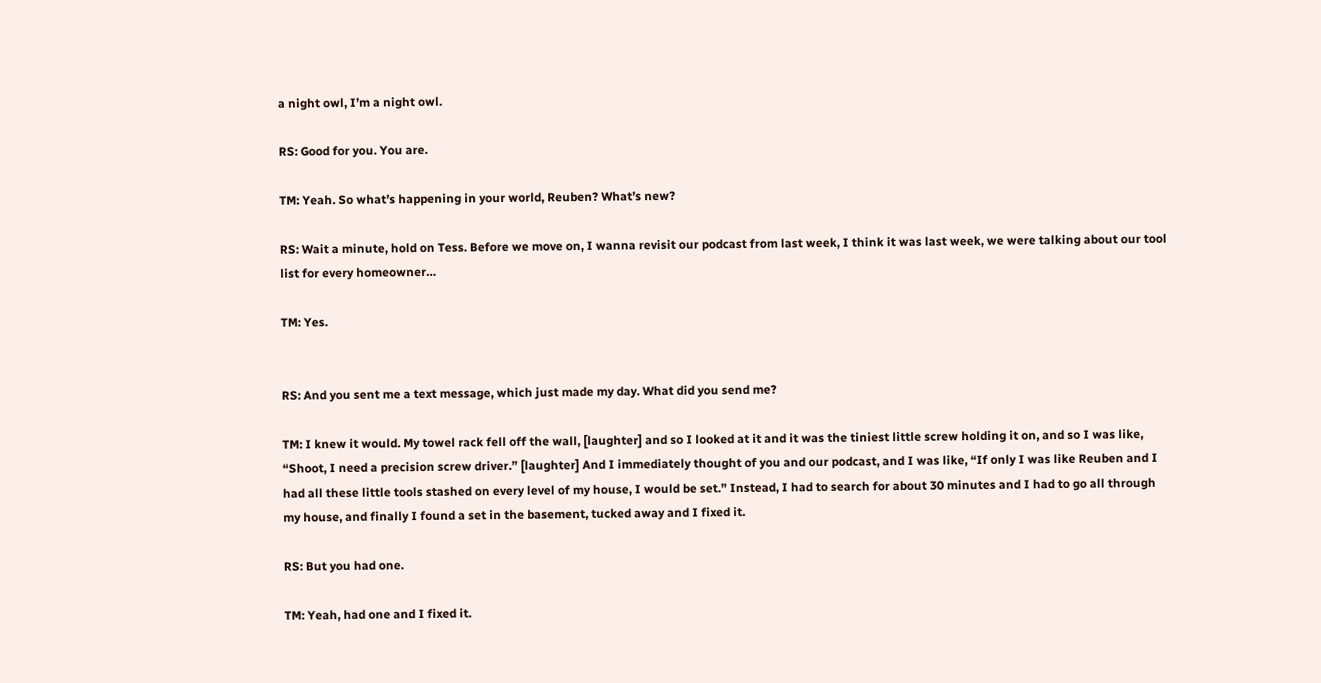a night owl, I’m a night owl.

RS: Good for you. You are.

TM: Yeah. So what’s happening in your world, Reuben? What’s new?

RS: Wait a minute, hold on Tess. Before we move on, I wanna revisit our podcast from last week, I think it was last week, we were talking about our tool list for every homeowner…

TM: Yes.


RS: And you sent me a text message, which just made my day. What did you send me?

TM: I knew it would. My towel rack fell off the wall, [laughter] and so I looked at it and it was the tiniest little screw holding it on, and so I was like, “Shoot, I need a precision screw driver.” [laughter] And I immediately thought of you and our podcast, and I was like, “If only I was like Reuben and I had all these little tools stashed on every level of my house, I would be set.” Instead, I had to search for about 30 minutes and I had to go all through my house, and finally I found a set in the basement, tucked away and I fixed it.

RS: But you had one.

TM: Yeah, had one and I fixed it.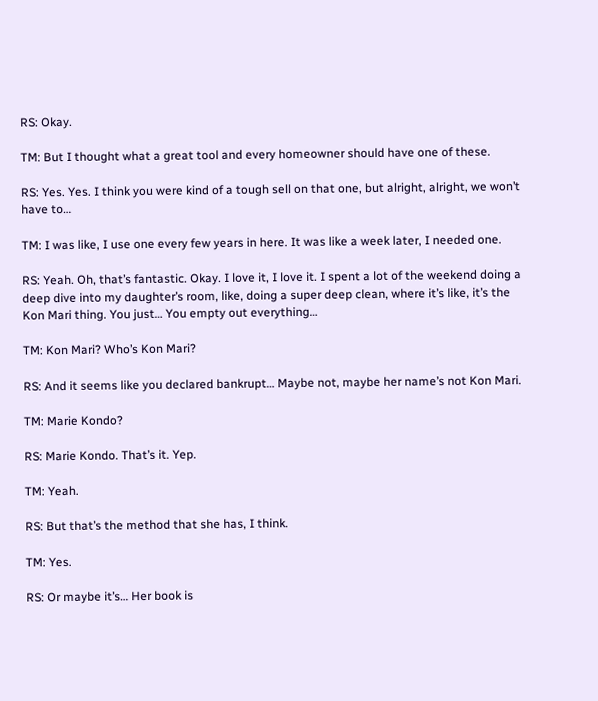RS: Okay.

TM: But I thought what a great tool and every homeowner should have one of these.

RS: Yes. Yes. I think you were kind of a tough sell on that one, but alright, alright, we won’t have to…

TM: I was like, I use one every few years in here. It was like a week later, I needed one.

RS: Yeah. Oh, that’s fantastic. Okay. I love it, I love it. I spent a lot of the weekend doing a deep dive into my daughter’s room, like, doing a super deep clean, where it’s like, it’s the Kon Mari thing. You just… You empty out everything…

TM: Kon Mari? Who’s Kon Mari?

RS: And it seems like you declared bankrupt… Maybe not, maybe her name’s not Kon Mari.

TM: Marie Kondo?

RS: Marie Kondo. That’s it. Yep.

TM: Yeah.

RS: But that’s the method that she has, I think.

TM: Yes.

RS: Or maybe it’s… Her book is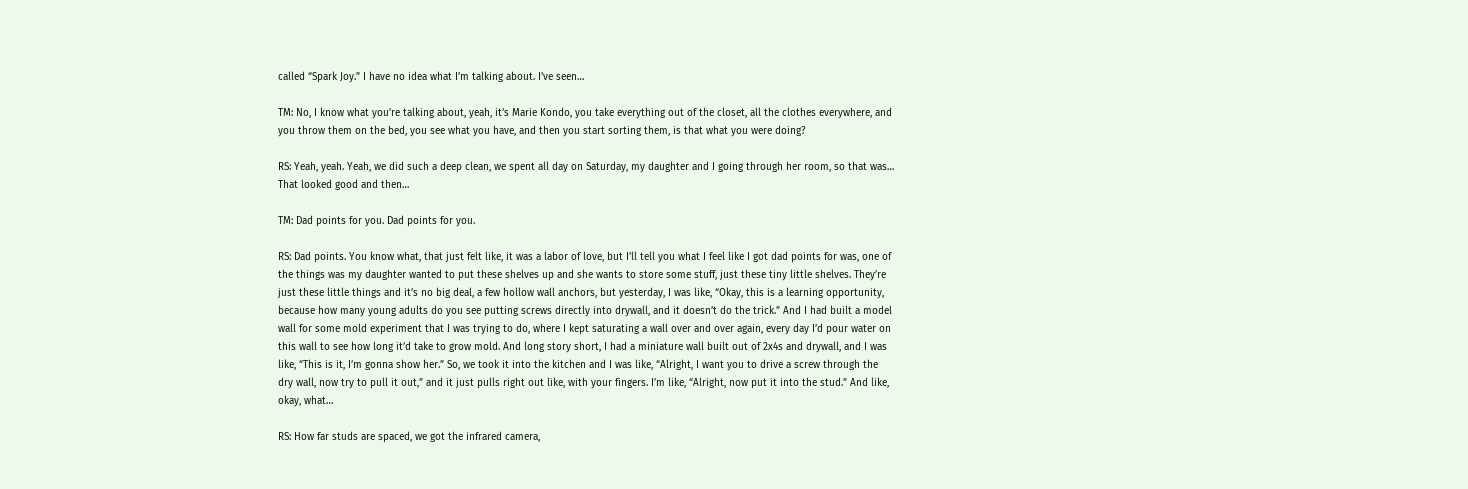called “Spark Joy.” I have no idea what I’m talking about. I’ve seen…

TM: No, I know what you’re talking about, yeah, it’s Marie Kondo, you take everything out of the closet, all the clothes everywhere, and you throw them on the bed, you see what you have, and then you start sorting them, is that what you were doing?

RS: Yeah, yeah. Yeah, we did such a deep clean, we spent all day on Saturday, my daughter and I going through her room, so that was… That looked good and then…

TM: Dad points for you. Dad points for you.

RS: Dad points. You know what, that just felt like, it was a labor of love, but I’ll tell you what I feel like I got dad points for was, one of the things was my daughter wanted to put these shelves up and she wants to store some stuff, just these tiny little shelves. They’re just these little things and it’s no big deal, a few hollow wall anchors, but yesterday, I was like, “Okay, this is a learning opportunity, because how many young adults do you see putting screws directly into drywall, and it doesn’t do the trick.” And I had built a model wall for some mold experiment that I was trying to do, where I kept saturating a wall over and over again, every day I’d pour water on this wall to see how long it’d take to grow mold. And long story short, I had a miniature wall built out of 2x4s and drywall, and I was like, “This is it, I’m gonna show her.” So, we took it into the kitchen and I was like, “Alright, I want you to drive a screw through the dry wall, now try to pull it out,” and it just pulls right out like, with your fingers. I’m like, “Alright, now put it into the stud.” And like, okay, what…

RS: How far studs are spaced, we got the infrared camera,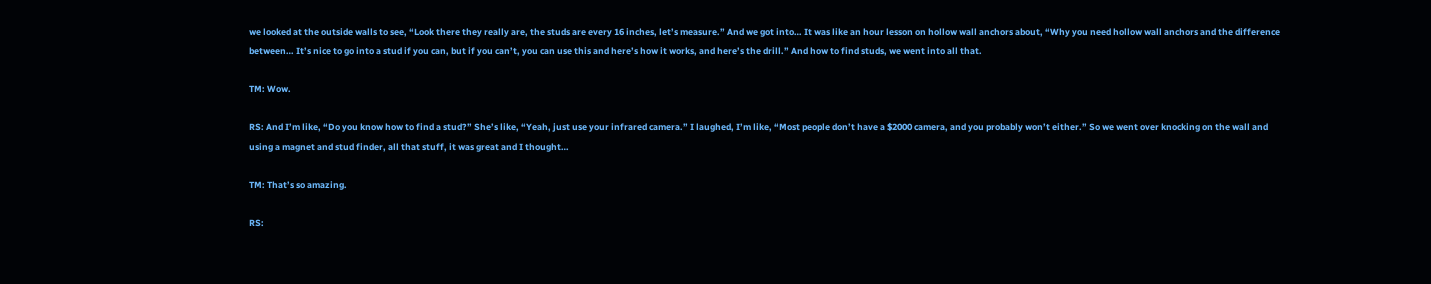we looked at the outside walls to see, “Look there they really are, the studs are every 16 inches, let’s measure.” And we got into… It was like an hour lesson on hollow wall anchors about, “Why you need hollow wall anchors and the difference between… It’s nice to go into a stud if you can, but if you can’t, you can use this and here’s how it works, and here’s the drill.” And how to find studs, we went into all that.

TM: Wow.

RS: And I’m like, “Do you know how to find a stud?” She’s like, “Yeah, just use your infrared camera.” I laughed, I’m like, “Most people don’t have a $2000 camera, and you probably won’t either.” So we went over knocking on the wall and using a magnet and stud finder, all that stuff, it was great and I thought…

TM: That’s so amazing.

RS: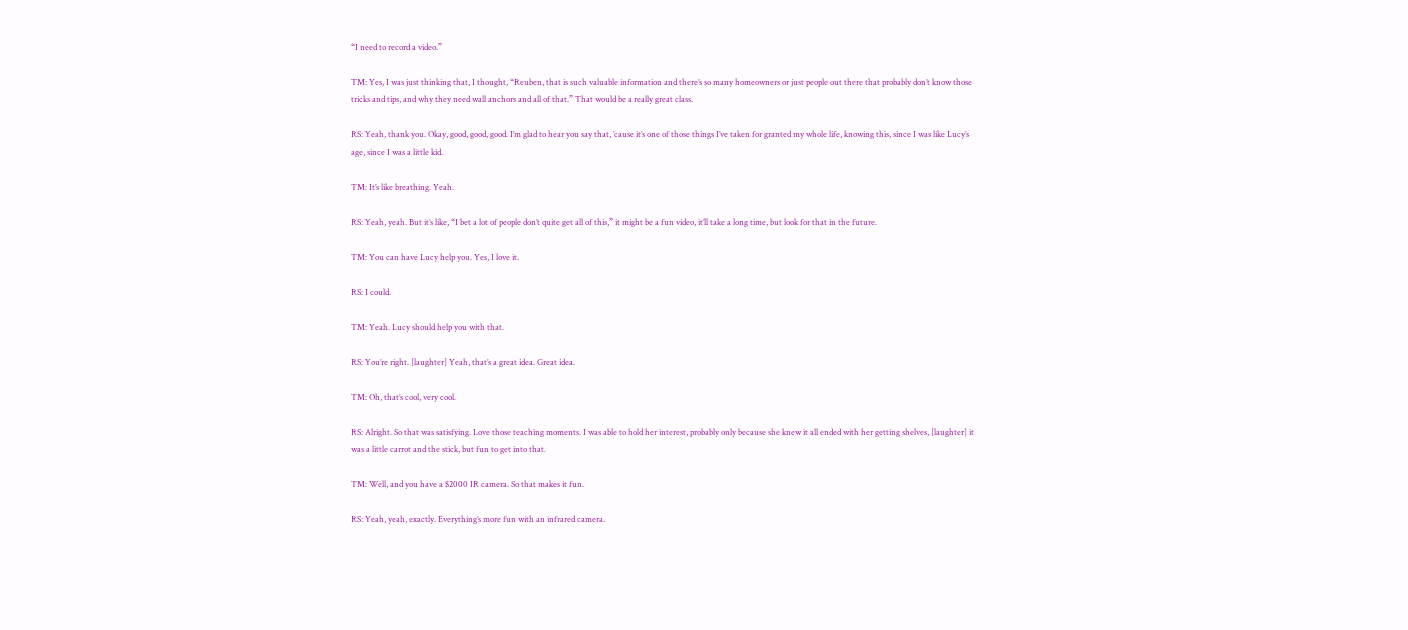“I need to record a video.”

TM: Yes, I was just thinking that, I thought, “Reuben, that is such valuable information and there’s so many homeowners or just people out there that probably don’t know those tricks and tips, and why they need wall anchors and all of that.” That would be a really great class.

RS: Yeah, thank you. Okay, good, good, good. I’m glad to hear you say that, ’cause it’s one of those things I’ve taken for granted my whole life, knowing this, since I was like Lucy’s age, since I was a little kid.

TM: It’s like breathing. Yeah.

RS: Yeah, yeah. But it’s like, “I bet a lot of people don’t quite get all of this,” it might be a fun video, it’ll take a long time, but look for that in the future.

TM: You can have Lucy help you. Yes, I love it.

RS: I could.

TM: Yeah. Lucy should help you with that.

RS: You’re right. [laughter] Yeah, that’s a great idea. Great idea.

TM: Oh, that’s cool, very cool.

RS: Alright. So that was satisfying. Love those teaching moments. I was able to hold her interest, probably only because she knew it all ended with her getting shelves, [laughter] it was a little carrot and the stick, but fun to get into that.

TM: Well, and you have a $2000 IR camera. So that makes it fun.

RS: Yeah, yeah, exactly. Everything’s more fun with an infrared camera.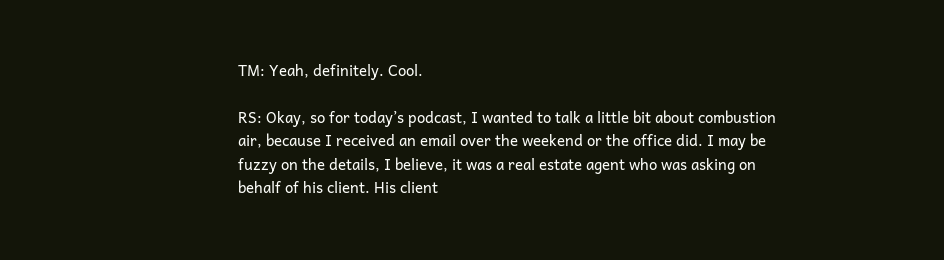TM: Yeah, definitely. Cool.

RS: Okay, so for today’s podcast, I wanted to talk a little bit about combustion air, because I received an email over the weekend or the office did. I may be fuzzy on the details, I believe, it was a real estate agent who was asking on behalf of his client. His client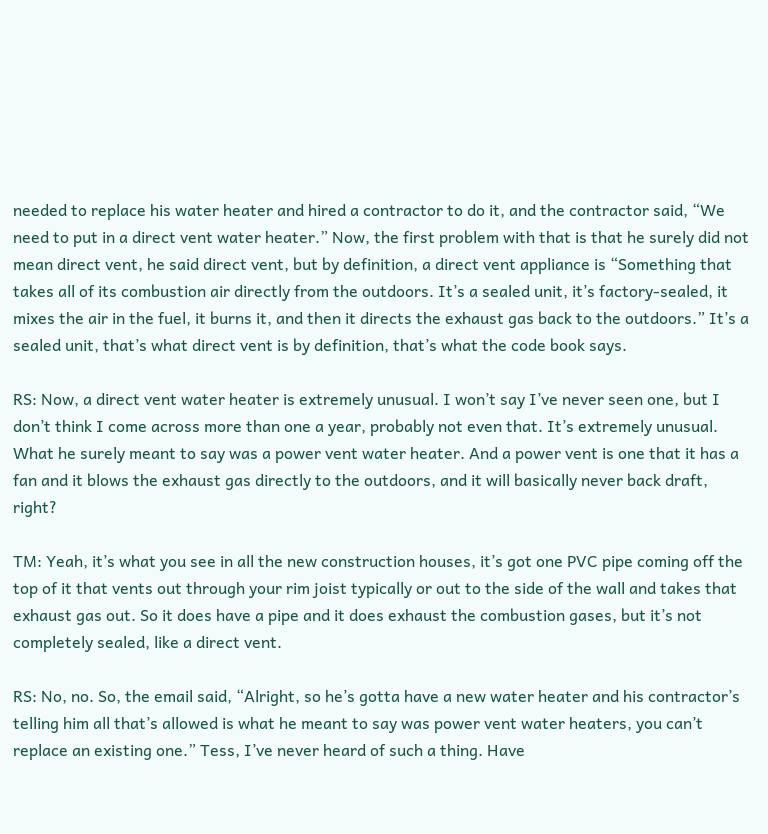needed to replace his water heater and hired a contractor to do it, and the contractor said, “We need to put in a direct vent water heater.” Now, the first problem with that is that he surely did not mean direct vent, he said direct vent, but by definition, a direct vent appliance is “Something that takes all of its combustion air directly from the outdoors. It’s a sealed unit, it’s factory-sealed, it mixes the air in the fuel, it burns it, and then it directs the exhaust gas back to the outdoors.” It’s a sealed unit, that’s what direct vent is by definition, that’s what the code book says.

RS: Now, a direct vent water heater is extremely unusual. I won’t say I’ve never seen one, but I don’t think I come across more than one a year, probably not even that. It’s extremely unusual. What he surely meant to say was a power vent water heater. And a power vent is one that it has a fan and it blows the exhaust gas directly to the outdoors, and it will basically never back draft, right?

TM: Yeah, it’s what you see in all the new construction houses, it’s got one PVC pipe coming off the top of it that vents out through your rim joist typically or out to the side of the wall and takes that exhaust gas out. So it does have a pipe and it does exhaust the combustion gases, but it’s not completely sealed, like a direct vent.

RS: No, no. So, the email said, “Alright, so he’s gotta have a new water heater and his contractor’s telling him all that’s allowed is what he meant to say was power vent water heaters, you can’t replace an existing one.” Tess, I’ve never heard of such a thing. Have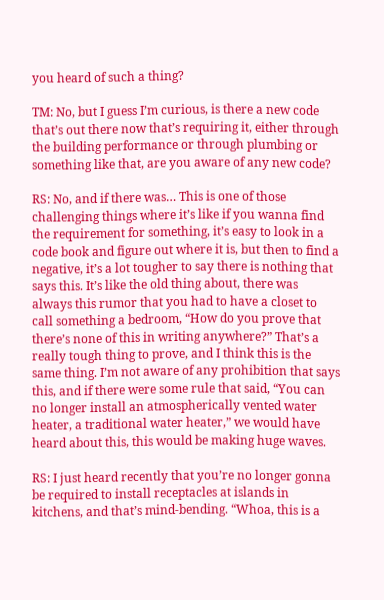you heard of such a thing?

TM: No, but I guess I’m curious, is there a new code that’s out there now that’s requiring it, either through the building performance or through plumbing or something like that, are you aware of any new code?

RS: No, and if there was… This is one of those challenging things where it’s like if you wanna find the requirement for something, it’s easy to look in a code book and figure out where it is, but then to find a negative, it’s a lot tougher to say there is nothing that says this. It’s like the old thing about, there was always this rumor that you had to have a closet to call something a bedroom, “How do you prove that there’s none of this in writing anywhere?” That’s a really tough thing to prove, and I think this is the same thing. I’m not aware of any prohibition that says this, and if there were some rule that said, “You can no longer install an atmospherically vented water heater, a traditional water heater,” we would have heard about this, this would be making huge waves.

RS: I just heard recently that you’re no longer gonna be required to install receptacles at islands in kitchens, and that’s mind-bending. “Whoa, this is a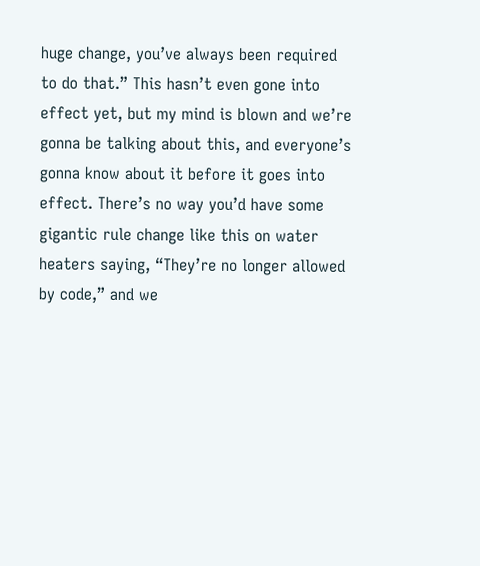huge change, you’ve always been required to do that.” This hasn’t even gone into effect yet, but my mind is blown and we’re gonna be talking about this, and everyone’s gonna know about it before it goes into effect. There’s no way you’d have some gigantic rule change like this on water heaters saying, “They’re no longer allowed by code,” and we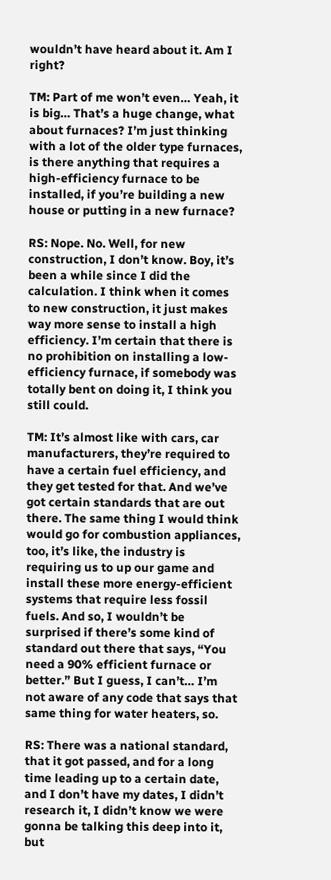wouldn’t have heard about it. Am I right?

TM: Part of me won’t even… Yeah, it is big… That’s a huge change, what about furnaces? I’m just thinking with a lot of the older type furnaces, is there anything that requires a high-efficiency furnace to be installed, if you’re building a new house or putting in a new furnace?

RS: Nope. No. Well, for new construction, I don’t know. Boy, it’s been a while since I did the calculation. I think when it comes to new construction, it just makes way more sense to install a high efficiency. I’m certain that there is no prohibition on installing a low-efficiency furnace, if somebody was totally bent on doing it, I think you still could.

TM: It’s almost like with cars, car manufacturers, they’re required to have a certain fuel efficiency, and they get tested for that. And we’ve got certain standards that are out there. The same thing I would think would go for combustion appliances, too, it’s like, the industry is requiring us to up our game and install these more energy-efficient systems that require less fossil fuels. And so, I wouldn’t be surprised if there’s some kind of standard out there that says, “You need a 90% efficient furnace or better.” But I guess, I can’t… I’m not aware of any code that says that same thing for water heaters, so.

RS: There was a national standard, that it got passed, and for a long time leading up to a certain date, and I don’t have my dates, I didn’t research it, I didn’t know we were gonna be talking this deep into it, but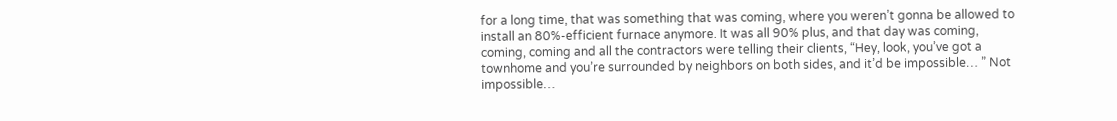for a long time, that was something that was coming, where you weren’t gonna be allowed to install an 80%-efficient furnace anymore. It was all 90% plus, and that day was coming, coming, coming and all the contractors were telling their clients, “Hey, look, you’ve got a townhome and you’re surrounded by neighbors on both sides, and it’d be impossible… ” Not impossible…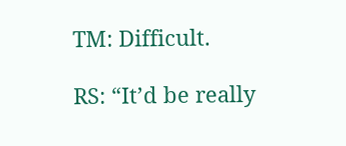TM: Difficult.

RS: “It’d be really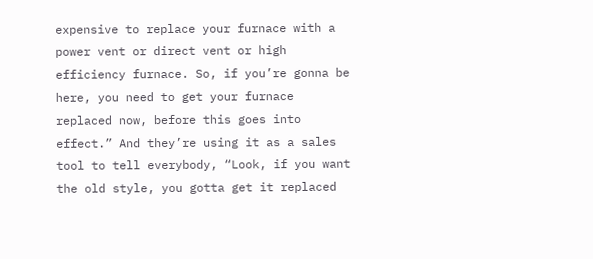expensive to replace your furnace with a power vent or direct vent or high efficiency furnace. So, if you’re gonna be here, you need to get your furnace replaced now, before this goes into effect.” And they’re using it as a sales tool to tell everybody, “Look, if you want the old style, you gotta get it replaced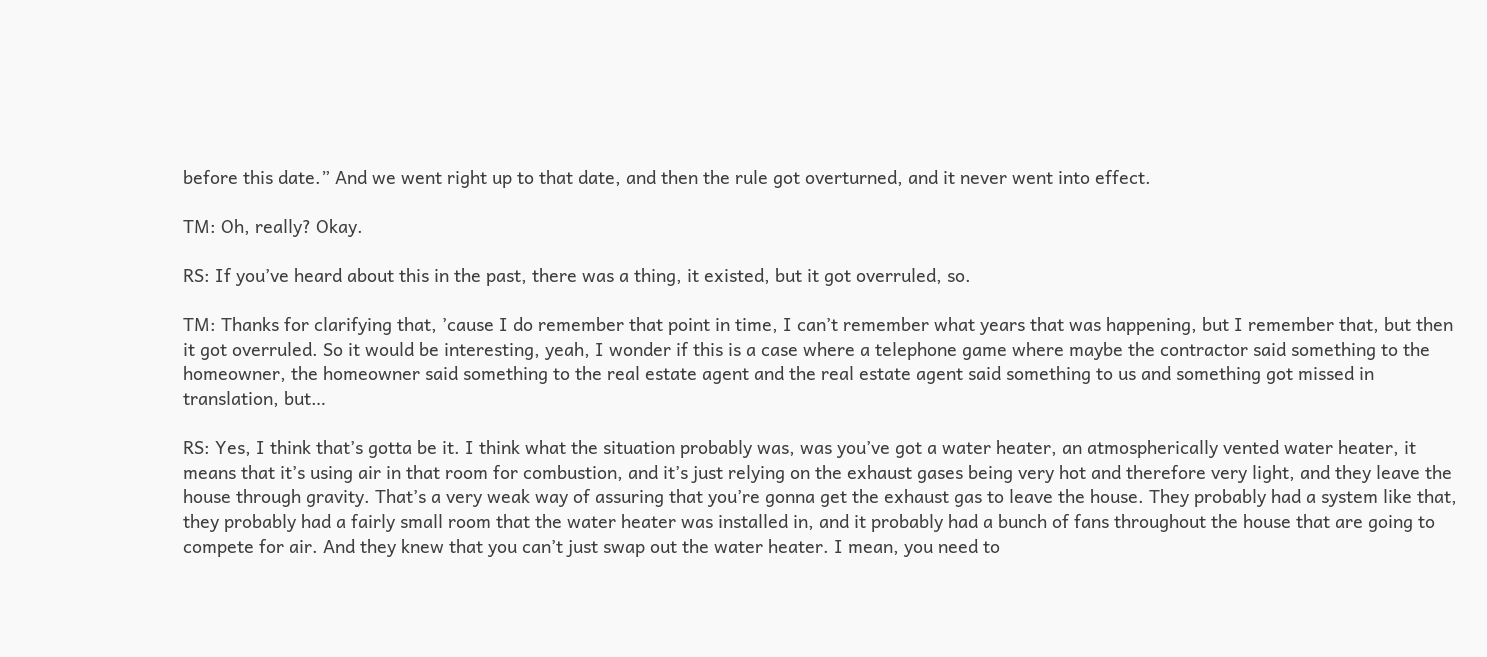before this date.” And we went right up to that date, and then the rule got overturned, and it never went into effect.

TM: Oh, really? Okay.

RS: If you’ve heard about this in the past, there was a thing, it existed, but it got overruled, so.

TM: Thanks for clarifying that, ’cause I do remember that point in time, I can’t remember what years that was happening, but I remember that, but then it got overruled. So it would be interesting, yeah, I wonder if this is a case where a telephone game where maybe the contractor said something to the homeowner, the homeowner said something to the real estate agent and the real estate agent said something to us and something got missed in translation, but…

RS: Yes, I think that’s gotta be it. I think what the situation probably was, was you’ve got a water heater, an atmospherically vented water heater, it means that it’s using air in that room for combustion, and it’s just relying on the exhaust gases being very hot and therefore very light, and they leave the house through gravity. That’s a very weak way of assuring that you’re gonna get the exhaust gas to leave the house. They probably had a system like that, they probably had a fairly small room that the water heater was installed in, and it probably had a bunch of fans throughout the house that are going to compete for air. And they knew that you can’t just swap out the water heater. I mean, you need to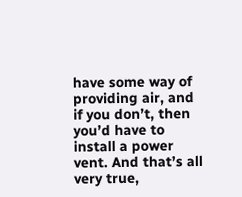have some way of providing air, and if you don’t, then you’d have to install a power vent. And that’s all very true,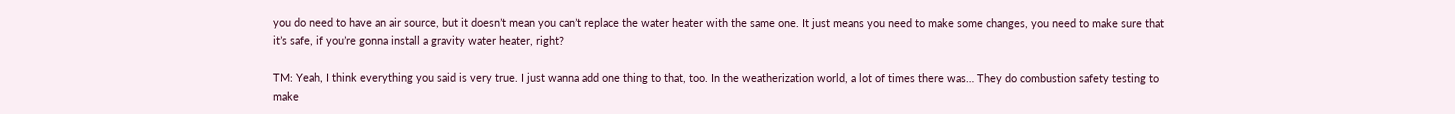you do need to have an air source, but it doesn’t mean you can’t replace the water heater with the same one. It just means you need to make some changes, you need to make sure that it’s safe, if you’re gonna install a gravity water heater, right?

TM: Yeah, I think everything you said is very true. I just wanna add one thing to that, too. In the weatherization world, a lot of times there was… They do combustion safety testing to make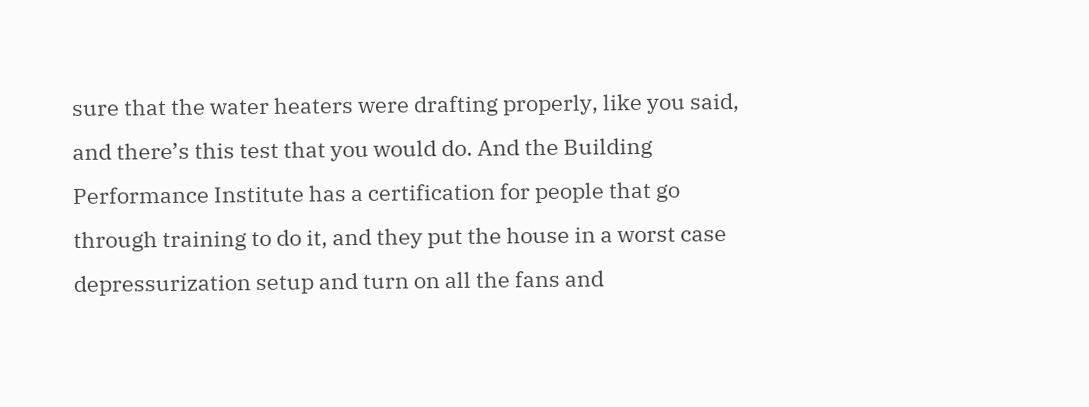sure that the water heaters were drafting properly, like you said, and there’s this test that you would do. And the Building Performance Institute has a certification for people that go through training to do it, and they put the house in a worst case depressurization setup and turn on all the fans and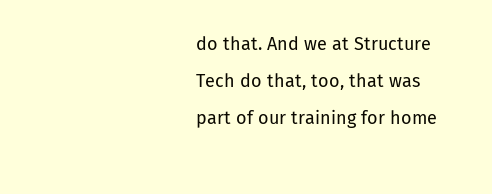do that. And we at Structure Tech do that, too, that was part of our training for home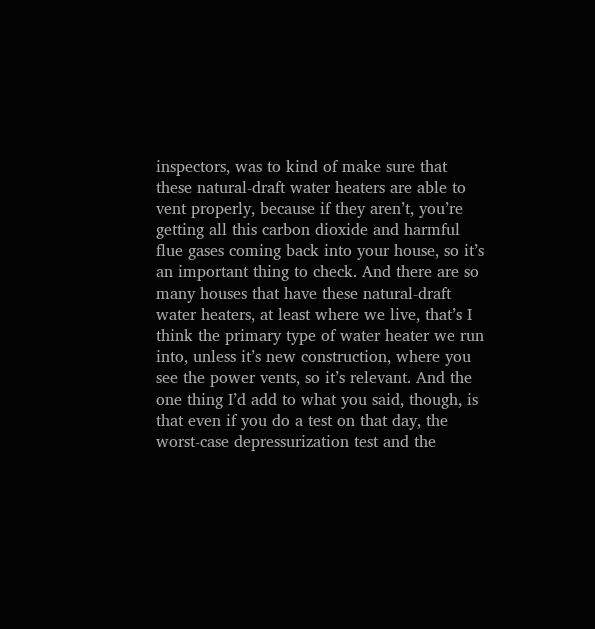inspectors, was to kind of make sure that these natural-draft water heaters are able to vent properly, because if they aren’t, you’re getting all this carbon dioxide and harmful flue gases coming back into your house, so it’s an important thing to check. And there are so many houses that have these natural-draft water heaters, at least where we live, that’s I think the primary type of water heater we run into, unless it’s new construction, where you see the power vents, so it’s relevant. And the one thing I’d add to what you said, though, is that even if you do a test on that day, the worst-case depressurization test and the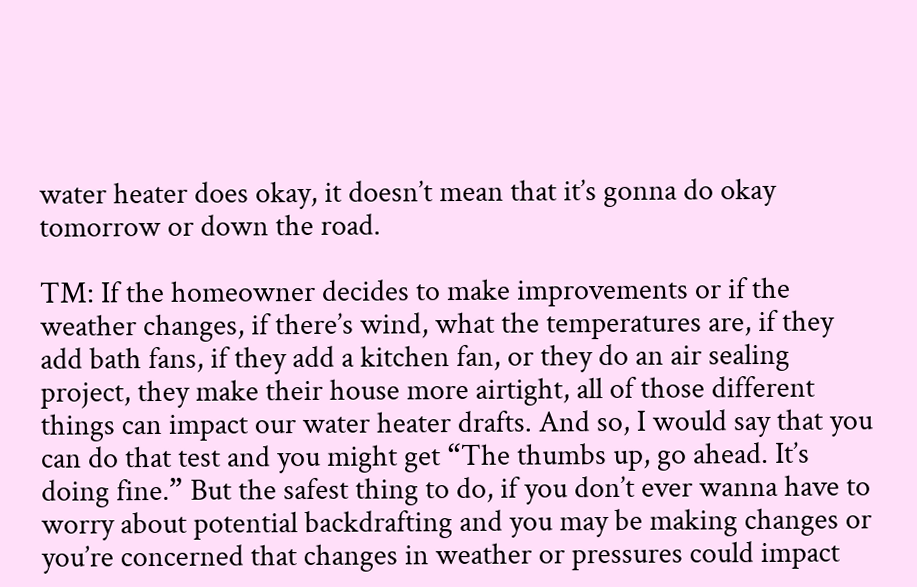water heater does okay, it doesn’t mean that it’s gonna do okay tomorrow or down the road.

TM: If the homeowner decides to make improvements or if the weather changes, if there’s wind, what the temperatures are, if they add bath fans, if they add a kitchen fan, or they do an air sealing project, they make their house more airtight, all of those different things can impact our water heater drafts. And so, I would say that you can do that test and you might get “The thumbs up, go ahead. It’s doing fine.” But the safest thing to do, if you don’t ever wanna have to worry about potential backdrafting and you may be making changes or you’re concerned that changes in weather or pressures could impact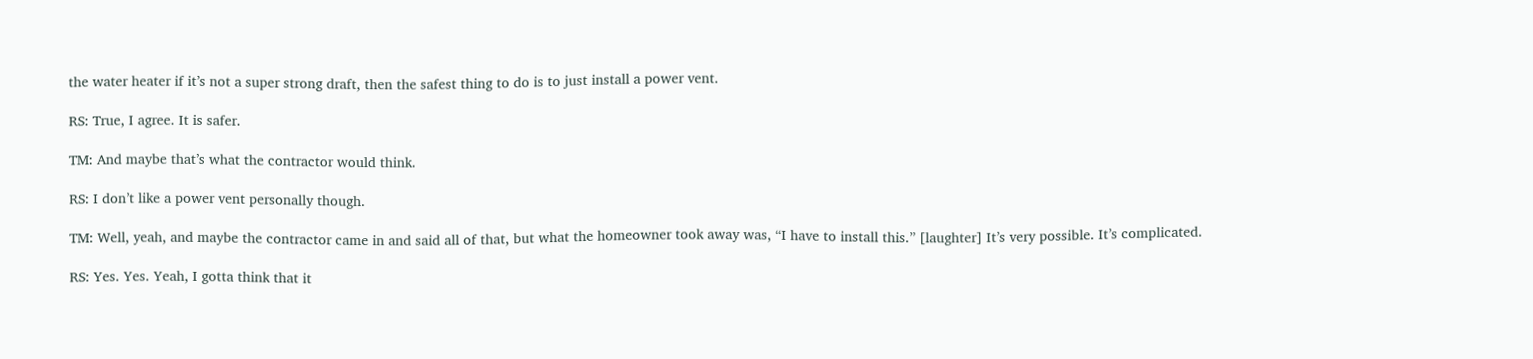the water heater if it’s not a super strong draft, then the safest thing to do is to just install a power vent.

RS: True, I agree. It is safer.

TM: And maybe that’s what the contractor would think.

RS: I don’t like a power vent personally though.

TM: Well, yeah, and maybe the contractor came in and said all of that, but what the homeowner took away was, “I have to install this.” [laughter] It’s very possible. It’s complicated.

RS: Yes. Yes. Yeah, I gotta think that it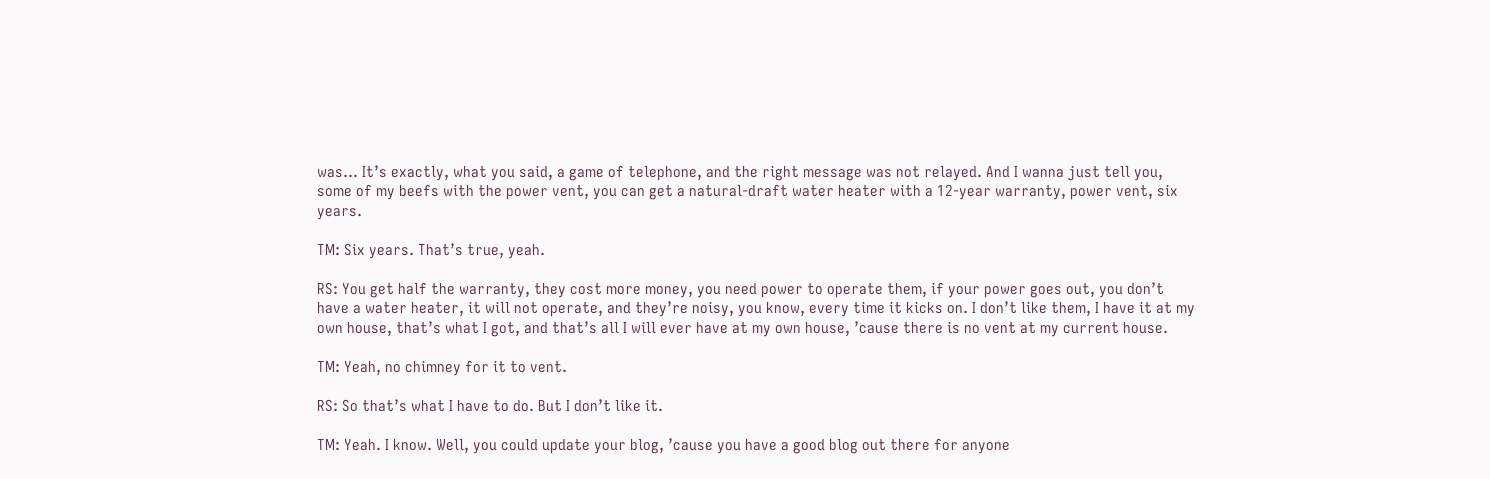was… It’s exactly, what you said, a game of telephone, and the right message was not relayed. And I wanna just tell you, some of my beefs with the power vent, you can get a natural-draft water heater with a 12-year warranty, power vent, six years.

TM: Six years. That’s true, yeah.

RS: You get half the warranty, they cost more money, you need power to operate them, if your power goes out, you don’t have a water heater, it will not operate, and they’re noisy, you know, every time it kicks on. I don’t like them, I have it at my own house, that’s what I got, and that’s all I will ever have at my own house, ’cause there is no vent at my current house.

TM: Yeah, no chimney for it to vent.

RS: So that’s what I have to do. But I don’t like it.

TM: Yeah. I know. Well, you could update your blog, ’cause you have a good blog out there for anyone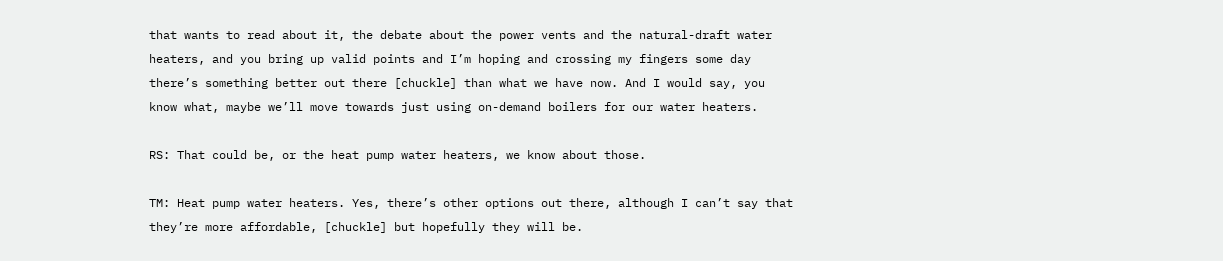that wants to read about it, the debate about the power vents and the natural-draft water heaters, and you bring up valid points and I’m hoping and crossing my fingers some day there’s something better out there [chuckle] than what we have now. And I would say, you know what, maybe we’ll move towards just using on-demand boilers for our water heaters.

RS: That could be, or the heat pump water heaters, we know about those.

TM: Heat pump water heaters. Yes, there’s other options out there, although I can’t say that they’re more affordable, [chuckle] but hopefully they will be.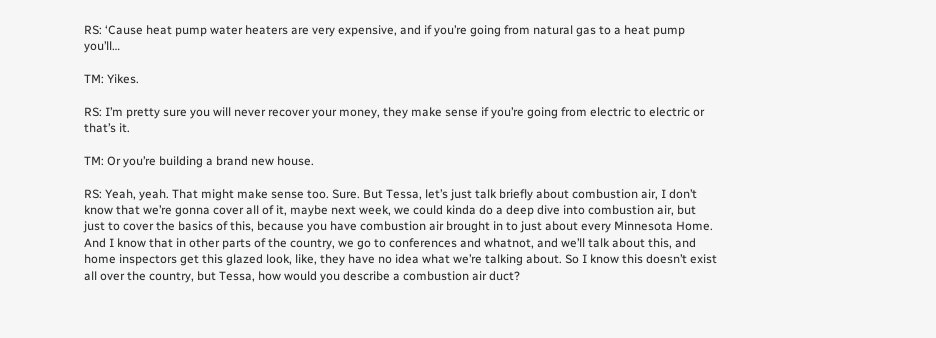RS: ‘Cause heat pump water heaters are very expensive, and if you’re going from natural gas to a heat pump you’ll…

TM: Yikes.

RS: I’m pretty sure you will never recover your money, they make sense if you’re going from electric to electric or that’s it.

TM: Or you’re building a brand new house.

RS: Yeah, yeah. That might make sense too. Sure. But Tessa, let’s just talk briefly about combustion air, I don’t know that we’re gonna cover all of it, maybe next week, we could kinda do a deep dive into combustion air, but just to cover the basics of this, because you have combustion air brought in to just about every Minnesota Home. And I know that in other parts of the country, we go to conferences and whatnot, and we’ll talk about this, and home inspectors get this glazed look, like, they have no idea what we’re talking about. So I know this doesn’t exist all over the country, but Tessa, how would you describe a combustion air duct?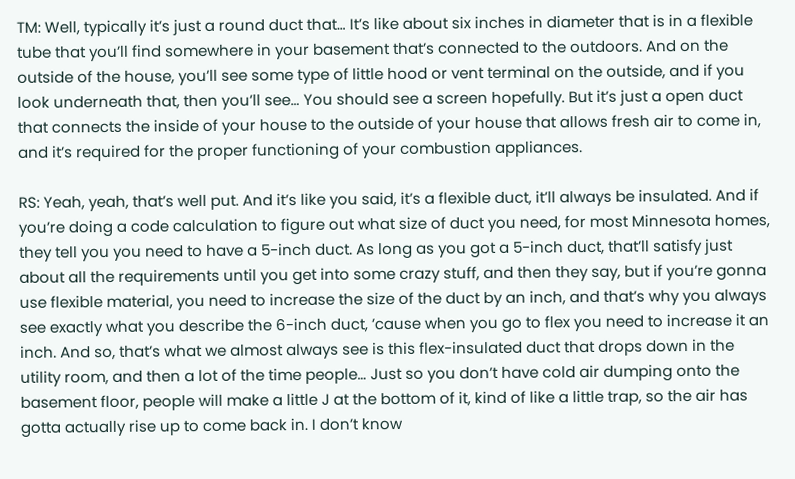TM: Well, typically it’s just a round duct that… It’s like about six inches in diameter that is in a flexible tube that you’ll find somewhere in your basement that’s connected to the outdoors. And on the outside of the house, you’ll see some type of little hood or vent terminal on the outside, and if you look underneath that, then you’ll see… You should see a screen hopefully. But it’s just a open duct that connects the inside of your house to the outside of your house that allows fresh air to come in, and it’s required for the proper functioning of your combustion appliances.

RS: Yeah, yeah, that’s well put. And it’s like you said, it’s a flexible duct, it’ll always be insulated. And if you’re doing a code calculation to figure out what size of duct you need, for most Minnesota homes, they tell you you need to have a 5-inch duct. As long as you got a 5-inch duct, that’ll satisfy just about all the requirements until you get into some crazy stuff, and then they say, but if you’re gonna use flexible material, you need to increase the size of the duct by an inch, and that’s why you always see exactly what you describe the 6-inch duct, ’cause when you go to flex you need to increase it an inch. And so, that’s what we almost always see is this flex-insulated duct that drops down in the utility room, and then a lot of the time people… Just so you don’t have cold air dumping onto the basement floor, people will make a little J at the bottom of it, kind of like a little trap, so the air has gotta actually rise up to come back in. I don’t know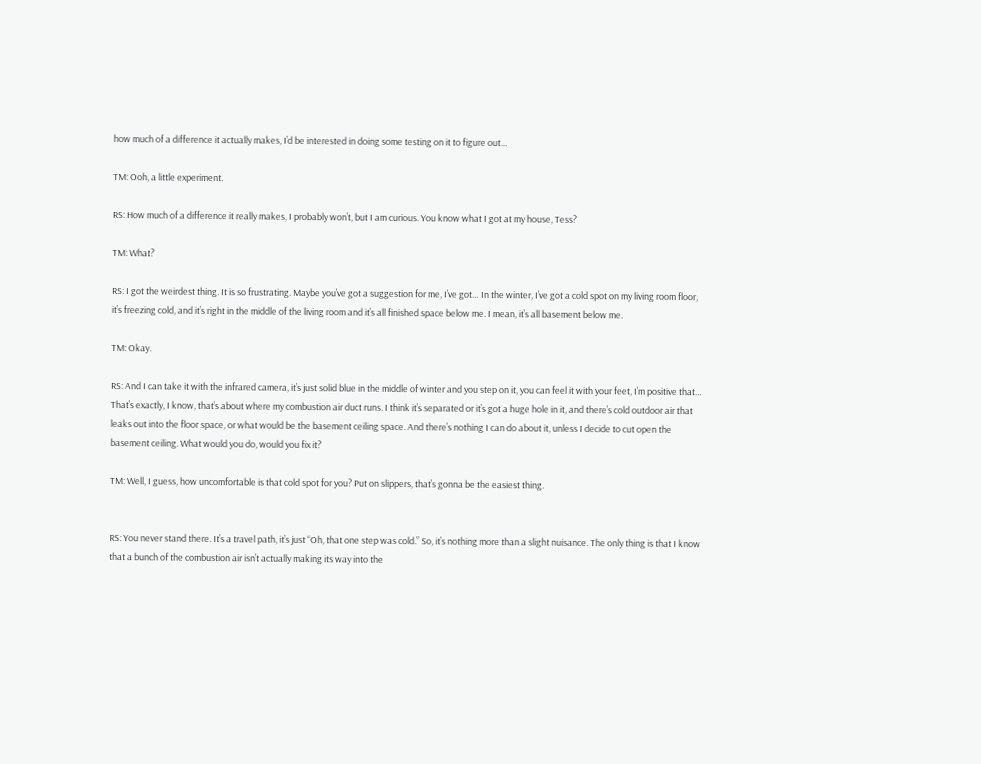how much of a difference it actually makes, I’d be interested in doing some testing on it to figure out…

TM: Ooh, a little experiment.

RS: How much of a difference it really makes, I probably won’t, but I am curious. You know what I got at my house, Tess?

TM: What?

RS: I got the weirdest thing. It is so frustrating. Maybe you’ve got a suggestion for me, I’ve got… In the winter, I’ve got a cold spot on my living room floor, it’s freezing cold, and it’s right in the middle of the living room and it’s all finished space below me. I mean, it’s all basement below me.

TM: Okay.

RS: And I can take it with the infrared camera, it’s just solid blue in the middle of winter and you step on it, you can feel it with your feet, I’m positive that… That’s exactly, I know, that’s about where my combustion air duct runs. I think it’s separated or it’s got a huge hole in it, and there’s cold outdoor air that leaks out into the floor space, or what would be the basement ceiling space. And there’s nothing I can do about it, unless I decide to cut open the basement ceiling. What would you do, would you fix it?

TM: Well, I guess, how uncomfortable is that cold spot for you? Put on slippers, that’s gonna be the easiest thing.


RS: You never stand there. It’s a travel path, it’s just “Oh, that one step was cold.” So, it’s nothing more than a slight nuisance. The only thing is that I know that a bunch of the combustion air isn’t actually making its way into the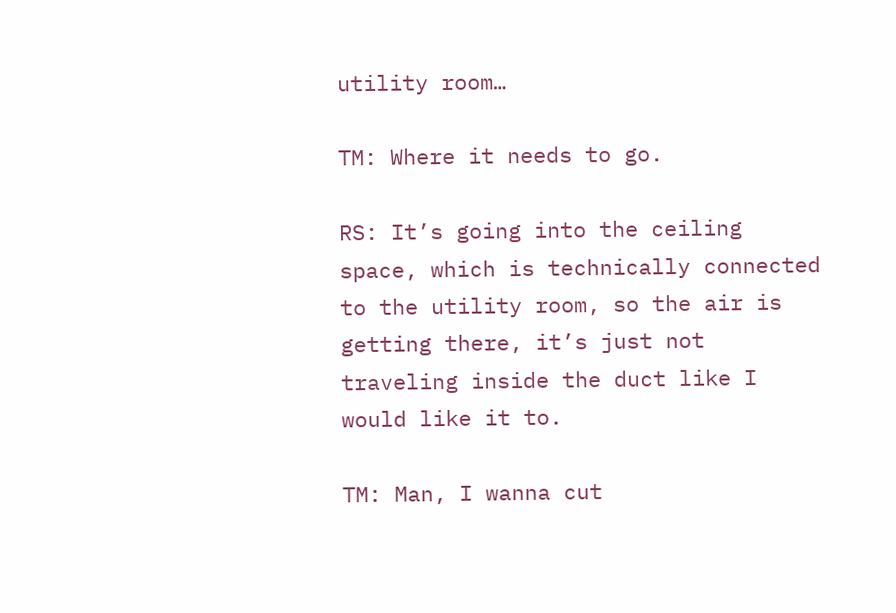utility room…

TM: Where it needs to go.

RS: It’s going into the ceiling space, which is technically connected to the utility room, so the air is getting there, it’s just not traveling inside the duct like I would like it to.

TM: Man, I wanna cut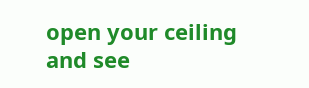open your ceiling and see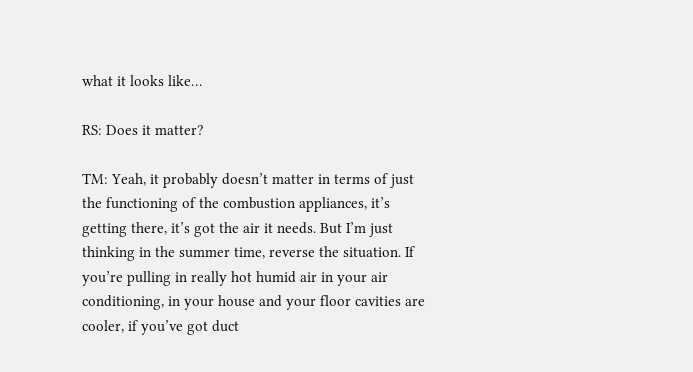what it looks like…

RS: Does it matter?

TM: Yeah, it probably doesn’t matter in terms of just the functioning of the combustion appliances, it’s getting there, it’s got the air it needs. But I’m just thinking in the summer time, reverse the situation. If you’re pulling in really hot humid air in your air conditioning, in your house and your floor cavities are cooler, if you’ve got duct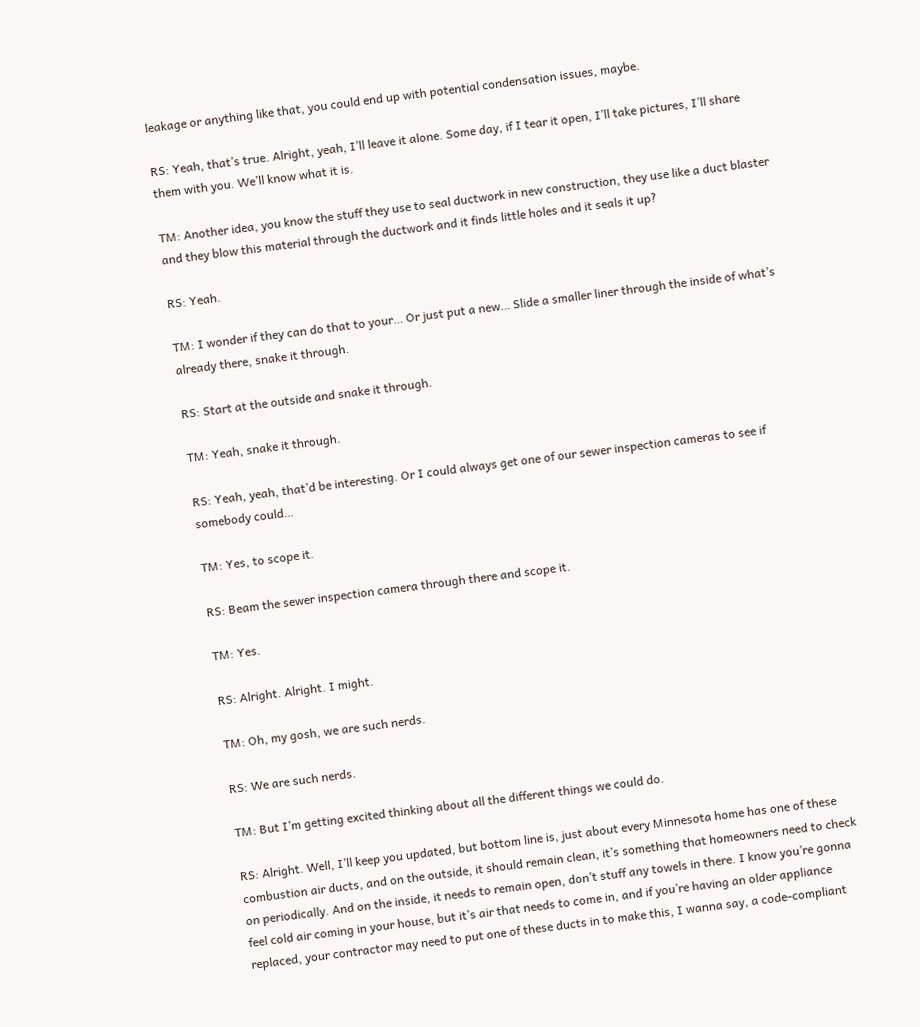leakage or anything like that, you could end up with potential condensation issues, maybe.

RS: Yeah, that’s true. Alright, yeah, I’ll leave it alone. Some day, if I tear it open, I’ll take pictures, I’ll share them with you. We’ll know what it is.

TM: Another idea, you know the stuff they use to seal ductwork in new construction, they use like a duct blaster and they blow this material through the ductwork and it finds little holes and it seals it up?

RS: Yeah.

TM: I wonder if they can do that to your… Or just put a new… Slide a smaller liner through the inside of what’s already there, snake it through.

RS: Start at the outside and snake it through.

TM: Yeah, snake it through.

RS: Yeah, yeah, that’d be interesting. Or I could always get one of our sewer inspection cameras to see if somebody could…

TM: Yes, to scope it.

RS: Beam the sewer inspection camera through there and scope it.

TM: Yes.

RS: Alright. Alright. I might.

TM: Oh, my gosh, we are such nerds.

RS: We are such nerds.

TM: But I’m getting excited thinking about all the different things we could do.

RS: Alright. Well, I’ll keep you updated, but bottom line is, just about every Minnesota home has one of these combustion air ducts, and on the outside, it should remain clean, it’s something that homeowners need to check on periodically. And on the inside, it needs to remain open, don’t stuff any towels in there. I know you’re gonna feel cold air coming in your house, but it’s air that needs to come in, and if you’re having an older appliance replaced, your contractor may need to put one of these ducts in to make this, I wanna say, a code-compliant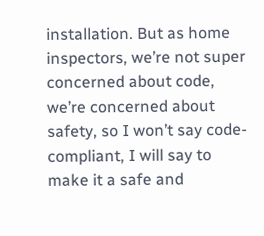installation. But as home inspectors, we’re not super concerned about code, we’re concerned about safety, so I won’t say code-compliant, I will say to make it a safe and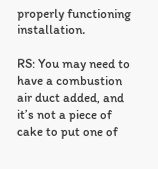properly functioning installation.

RS: You may need to have a combustion air duct added, and it’s not a piece of cake to put one of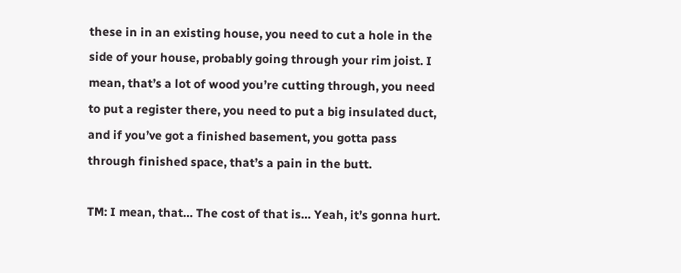these in in an existing house, you need to cut a hole in the side of your house, probably going through your rim joist. I mean, that’s a lot of wood you’re cutting through, you need to put a register there, you need to put a big insulated duct, and if you’ve got a finished basement, you gotta pass through finished space, that’s a pain in the butt.

TM: I mean, that… The cost of that is… Yeah, it’s gonna hurt.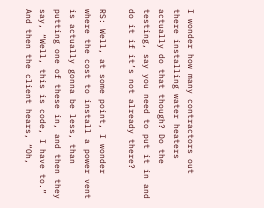I wonder how many contractors out there installing water heaters actually do that though? Do the testing, say you need to put it in and do it if it’s not already there?

RS: Well, at some point, I wonder where the cost to install a power vent is actually gonna be less, than putting one of these in, and then they say, “Well, this is code, I have to.” And then the client hears, “Oh,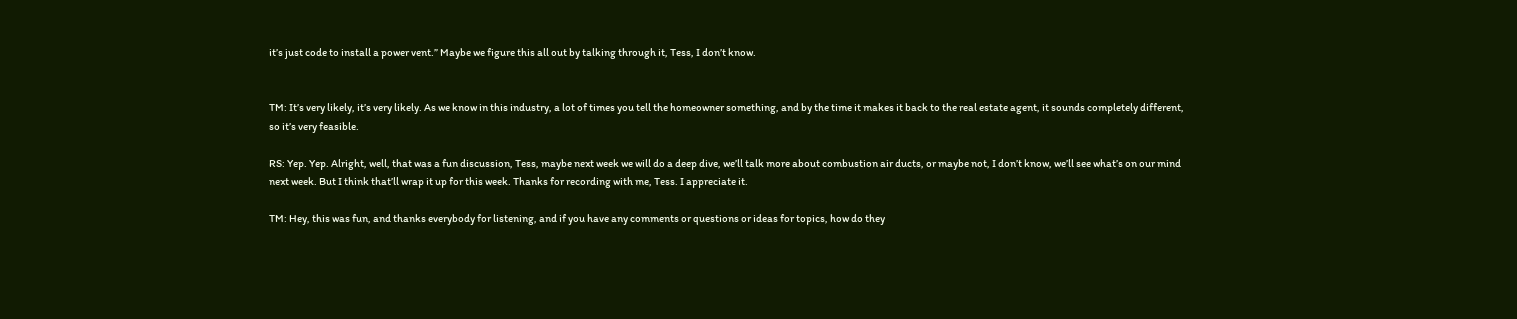it’s just code to install a power vent.” Maybe we figure this all out by talking through it, Tess, I don’t know.


TM: It’s very likely, it’s very likely. As we know in this industry, a lot of times you tell the homeowner something, and by the time it makes it back to the real estate agent, it sounds completely different, so it’s very feasible.

RS: Yep. Yep. Alright, well, that was a fun discussion, Tess, maybe next week we will do a deep dive, we’ll talk more about combustion air ducts, or maybe not, I don’t know, we’ll see what’s on our mind next week. But I think that’ll wrap it up for this week. Thanks for recording with me, Tess. I appreciate it.

TM: Hey, this was fun, and thanks everybody for listening, and if you have any comments or questions or ideas for topics, how do they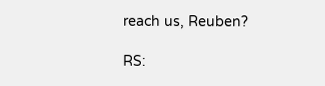reach us, Reuben?

RS: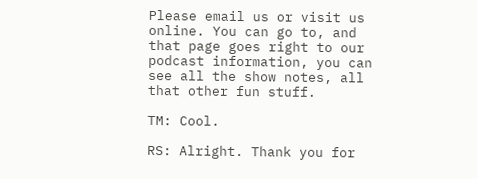Please email us or visit us online. You can go to, and that page goes right to our podcast information, you can see all the show notes, all that other fun stuff.

TM: Cool.

RS: Alright. Thank you for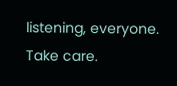listening, everyone. Take care.